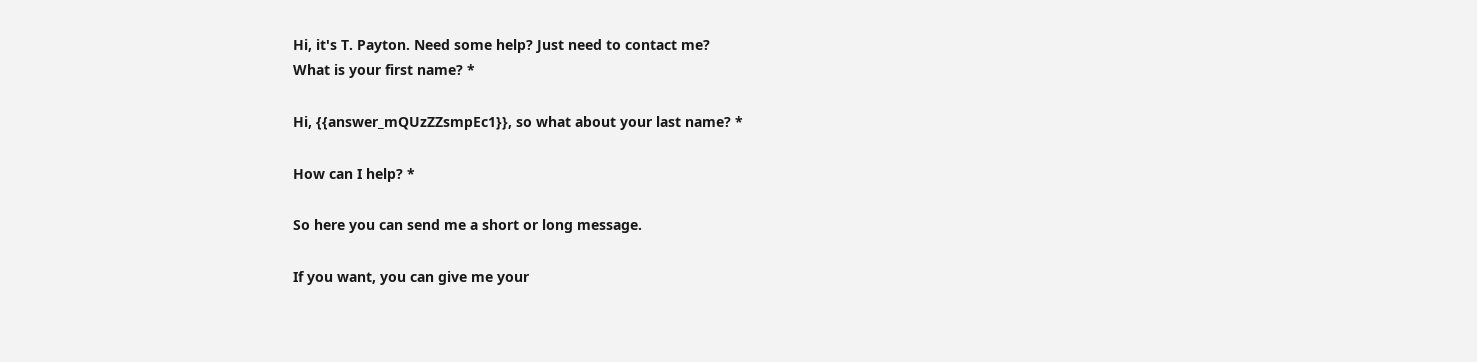Hi, it's T. Payton. Need some help? Just need to contact me?
What is your first name? *

Hi, {{answer_mQUzZZsmpEc1}}, so what about your last name? *

How can I help? *

So here you can send me a short or long message.

If you want, you can give me your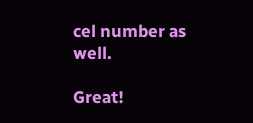cel number as well.

Great!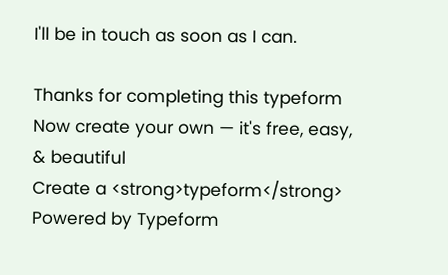I'll be in touch as soon as I can.

Thanks for completing this typeform
Now create your own — it's free, easy, & beautiful
Create a <strong>typeform</strong>
Powered by Typeform